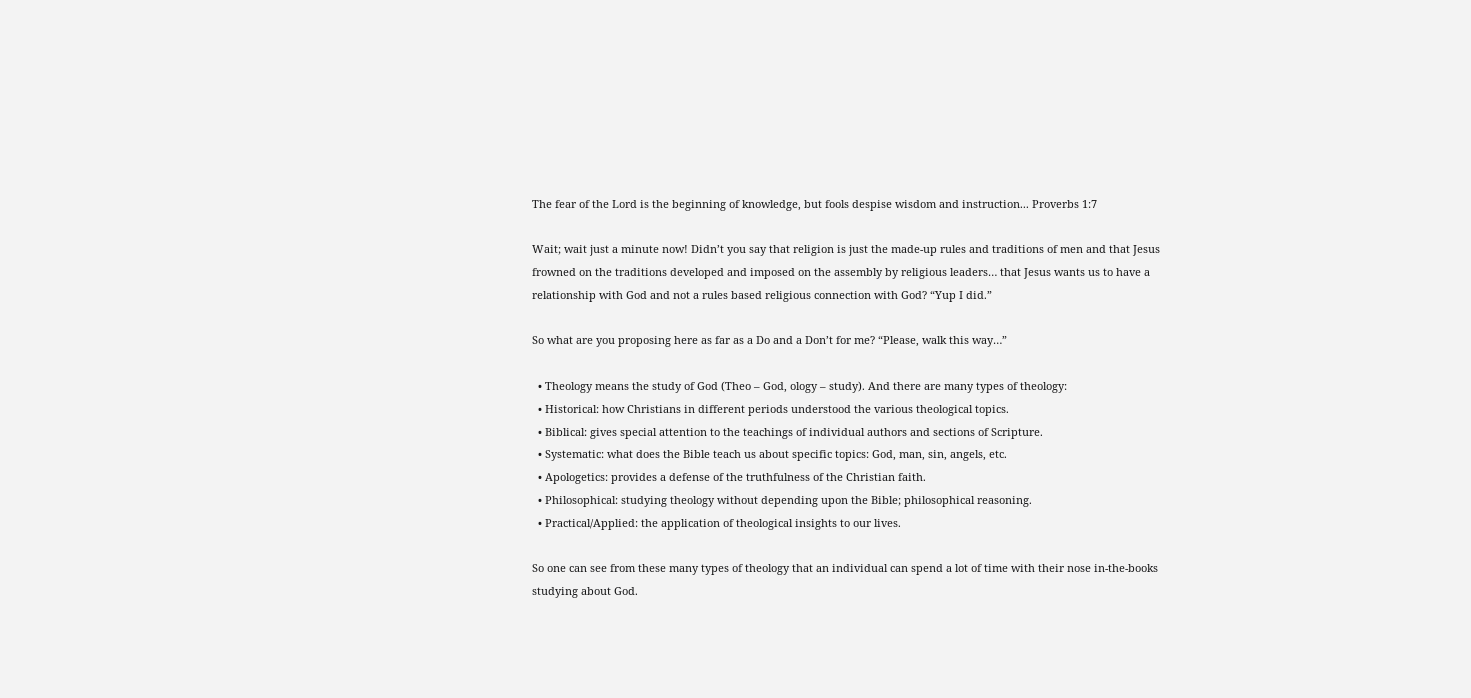The fear of the Lord is the beginning of knowledge, but fools despise wisdom and instruction... Proverbs 1:7

Wait; wait just a minute now! Didn’t you say that religion is just the made-up rules and traditions of men and that Jesus frowned on the traditions developed and imposed on the assembly by religious leaders… that Jesus wants us to have a relationship with God and not a rules based religious connection with God? “Yup I did.”

So what are you proposing here as far as a Do and a Don’t for me? “Please, walk this way…”

  • Theology means the study of God (Theo – God, ology – study). And there are many types of theology:
  • Historical: how Christians in different periods understood the various theological topics.
  • Biblical: gives special attention to the teachings of individual authors and sections of Scripture.
  • Systematic: what does the Bible teach us about specific topics: God, man, sin, angels, etc.
  • Apologetics: provides a defense of the truthfulness of the Christian faith.
  • Philosophical: studying theology without depending upon the Bible; philosophical reasoning.
  • Practical/Applied: the application of theological insights to our lives.

So one can see from these many types of theology that an individual can spend a lot of time with their nose in-the-books studying about God.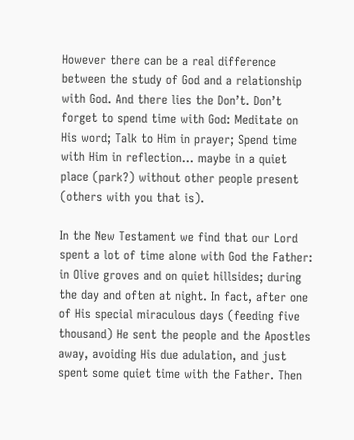However there can be a real difference between the study of God and a relationship with God. And there lies the Don’t. Don’t forget to spend time with God: Meditate on His word; Talk to Him in prayer; Spend time with Him in reflection… maybe in a quiet place (park?) without other people present (others with you that is).

In the New Testament we find that our Lord spent a lot of time alone with God the Father: in Olive groves and on quiet hillsides; during the day and often at night. In fact, after one of His special miraculous days (feeding five thousand) He sent the people and the Apostles away, avoiding His due adulation, and just spent some quiet time with the Father. Then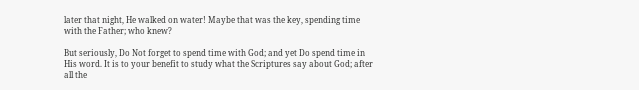later that night, He walked on water! Maybe that was the key, spending time with the Father; who knew?

But seriously, Do Not forget to spend time with God; and yet Do spend time in His word. It is to your benefit to study what the Scriptures say about God; after all the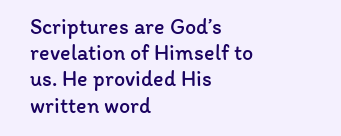Scriptures are God’s revelation of Himself to us. He provided His written word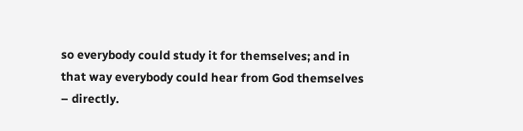so everybody could study it for themselves; and in that way everybody could hear from God themselves – directly.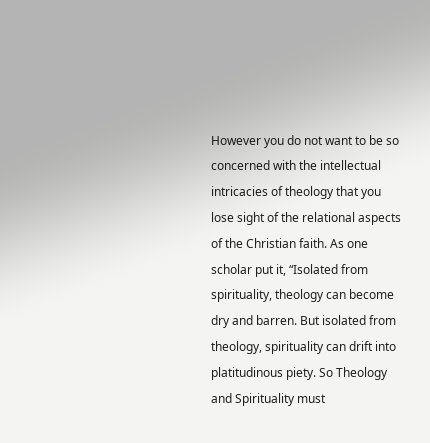However you do not want to be so concerned with the intellectual intricacies of theology that you lose sight of the relational aspects of the Christian faith. As one scholar put it, “Isolated from spirituality, theology can become dry and barren. But isolated from theology, spirituality can drift into platitudinous piety. So Theology and Spirituality must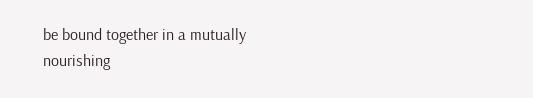be bound together in a mutually nourishing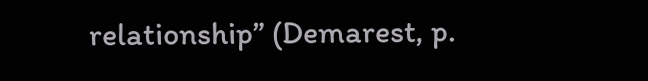relationship” (Demarest, p.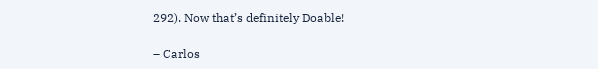292). Now that’s definitely Doable!

– Carlos